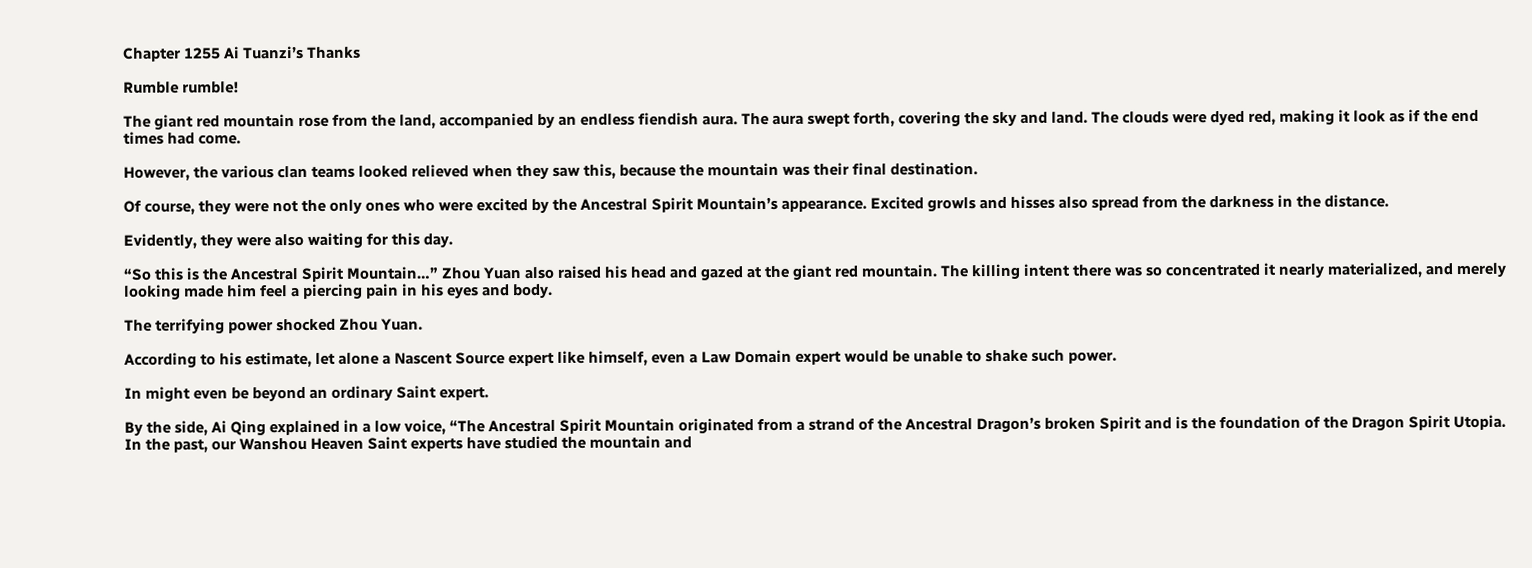Chapter 1255 Ai Tuanzi’s Thanks

Rumble rumble!

The giant red mountain rose from the land, accompanied by an endless fiendish aura. The aura swept forth, covering the sky and land. The clouds were dyed red, making it look as if the end times had come.

However, the various clan teams looked relieved when they saw this, because the mountain was their final destination.

Of course, they were not the only ones who were excited by the Ancestral Spirit Mountain’s appearance. Excited growls and hisses also spread from the darkness in the distance.

Evidently, they were also waiting for this day.

“So this is the Ancestral Spirit Mountain…” Zhou Yuan also raised his head and gazed at the giant red mountain. The killing intent there was so concentrated it nearly materialized, and merely looking made him feel a piercing pain in his eyes and body.

The terrifying power shocked Zhou Yuan.

According to his estimate, let alone a Nascent Source expert like himself, even a Law Domain expert would be unable to shake such power.

In might even be beyond an ordinary Saint expert.

By the side, Ai Qing explained in a low voice, “The Ancestral Spirit Mountain originated from a strand of the Ancestral Dragon’s broken Spirit and is the foundation of the Dragon Spirit Utopia. In the past, our Wanshou Heaven Saint experts have studied the mountain and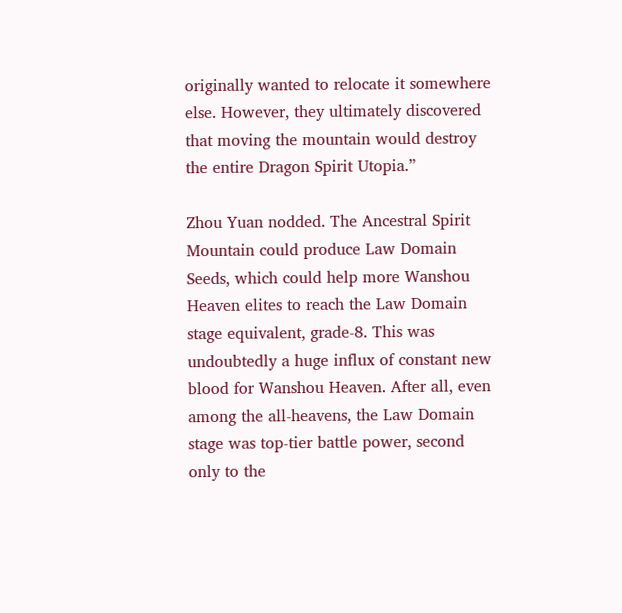originally wanted to relocate it somewhere else. However, they ultimately discovered that moving the mountain would destroy the entire Dragon Spirit Utopia.”

Zhou Yuan nodded. The Ancestral Spirit Mountain could produce Law Domain Seeds, which could help more Wanshou Heaven elites to reach the Law Domain stage equivalent, grade-8. This was undoubtedly a huge influx of constant new blood for Wanshou Heaven. After all, even among the all-heavens, the Law Domain stage was top-tier battle power, second only to the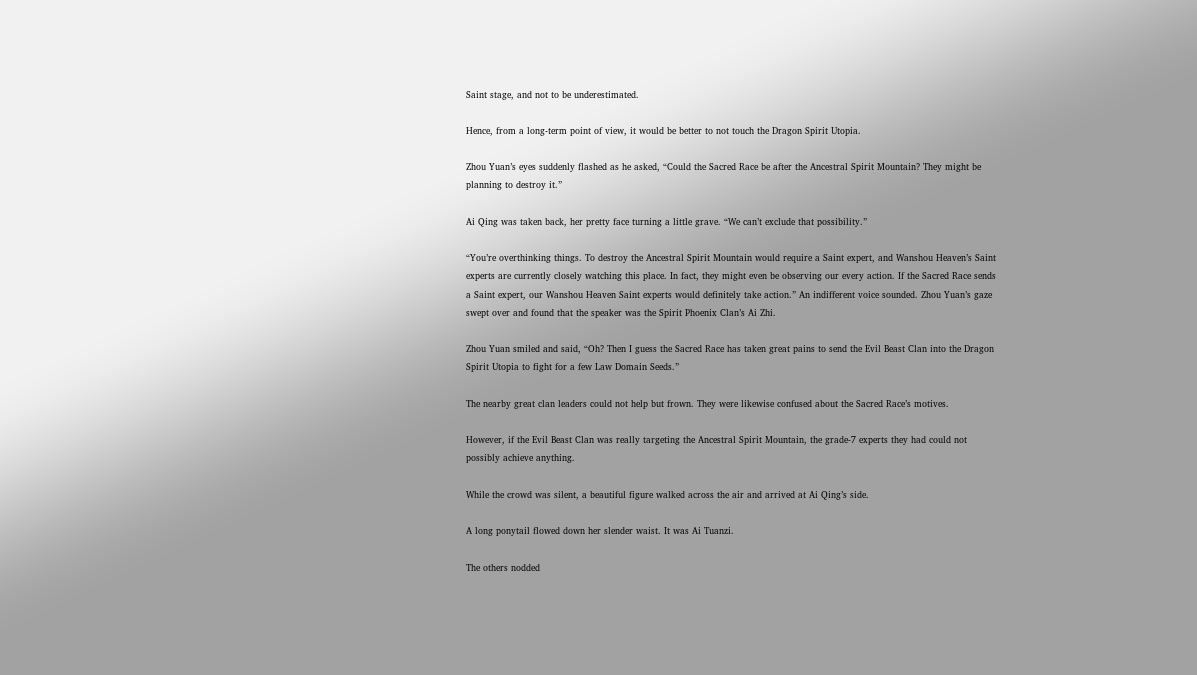Saint stage, and not to be underestimated.

Hence, from a long-term point of view, it would be better to not touch the Dragon Spirit Utopia.

Zhou Yuan’s eyes suddenly flashed as he asked, “Could the Sacred Race be after the Ancestral Spirit Mountain? They might be planning to destroy it.”

Ai Qing was taken back, her pretty face turning a little grave. “We can’t exclude that possibility.”

“You’re overthinking things. To destroy the Ancestral Spirit Mountain would require a Saint expert, and Wanshou Heaven’s Saint experts are currently closely watching this place. In fact, they might even be observing our every action. If the Sacred Race sends a Saint expert, our Wanshou Heaven Saint experts would definitely take action.” An indifferent voice sounded. Zhou Yuan’s gaze swept over and found that the speaker was the Spirit Phoenix Clan’s Ai Zhi.

Zhou Yuan smiled and said, “Oh? Then I guess the Sacred Race has taken great pains to send the Evil Beast Clan into the Dragon Spirit Utopia to fight for a few Law Domain Seeds.”

The nearby great clan leaders could not help but frown. They were likewise confused about the Sacred Race’s motives.

However, if the Evil Beast Clan was really targeting the Ancestral Spirit Mountain, the grade-7 experts they had could not possibly achieve anything.

While the crowd was silent, a beautiful figure walked across the air and arrived at Ai Qing’s side.

A long ponytail flowed down her slender waist. It was Ai Tuanzi.

The others nodded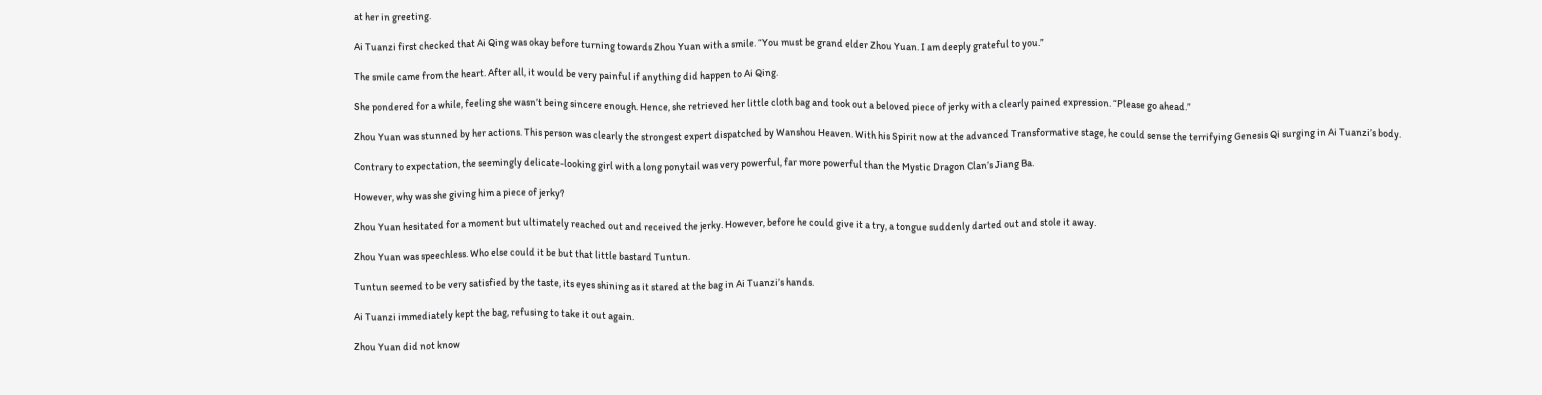at her in greeting.

Ai Tuanzi first checked that Ai Qing was okay before turning towards Zhou Yuan with a smile. “You must be grand elder Zhou Yuan. I am deeply grateful to you.”

The smile came from the heart. After all, it would be very painful if anything did happen to Ai Qing.

She pondered for a while, feeling she wasn’t being sincere enough. Hence, she retrieved her little cloth bag and took out a beloved piece of jerky with a clearly pained expression. “Please go ahead.”

Zhou Yuan was stunned by her actions. This person was clearly the strongest expert dispatched by Wanshou Heaven. With his Spirit now at the advanced Transformative stage, he could sense the terrifying Genesis Qi surging in Ai Tuanzi’s body.

Contrary to expectation, the seemingly delicate-looking girl with a long ponytail was very powerful, far more powerful than the Mystic Dragon Clan’s Jiang Ba.

However, why was she giving him a piece of jerky?

Zhou Yuan hesitated for a moment but ultimately reached out and received the jerky. However, before he could give it a try, a tongue suddenly darted out and stole it away.

Zhou Yuan was speechless. Who else could it be but that little bastard Tuntun.

Tuntun seemed to be very satisfied by the taste, its eyes shining as it stared at the bag in Ai Tuanzi’s hands.

Ai Tuanzi immediately kept the bag, refusing to take it out again.

Zhou Yuan did not know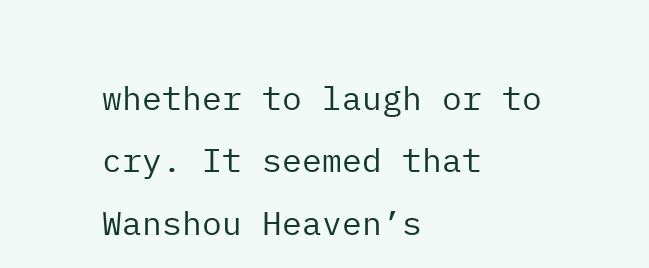whether to laugh or to cry. It seemed that Wanshou Heaven’s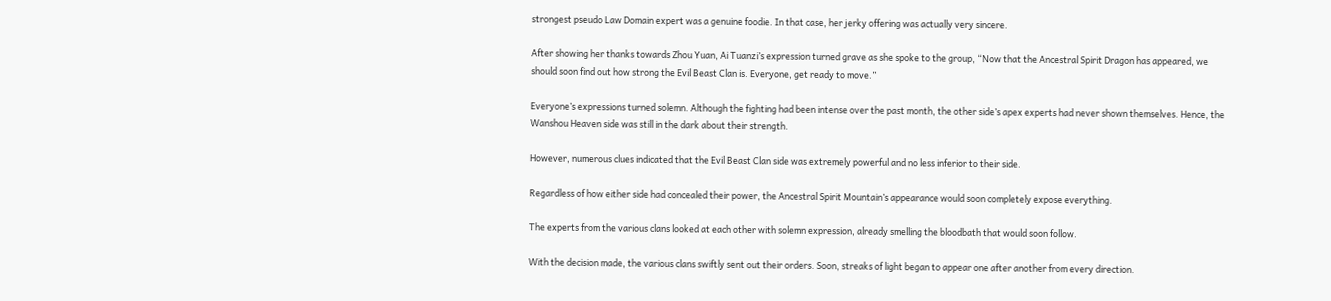strongest pseudo Law Domain expert was a genuine foodie. In that case, her jerky offering was actually very sincere.

After showing her thanks towards Zhou Yuan, Ai Tuanzi’s expression turned grave as she spoke to the group, “Now that the Ancestral Spirit Dragon has appeared, we should soon find out how strong the Evil Beast Clan is. Everyone, get ready to move.”

Everyone’s expressions turned solemn. Although the fighting had been intense over the past month, the other side’s apex experts had never shown themselves. Hence, the Wanshou Heaven side was still in the dark about their strength.

However, numerous clues indicated that the Evil Beast Clan side was extremely powerful and no less inferior to their side.

Regardless of how either side had concealed their power, the Ancestral Spirit Mountain’s appearance would soon completely expose everything.

The experts from the various clans looked at each other with solemn expression, already smelling the bloodbath that would soon follow.

With the decision made, the various clans swiftly sent out their orders. Soon, streaks of light began to appear one after another from every direction.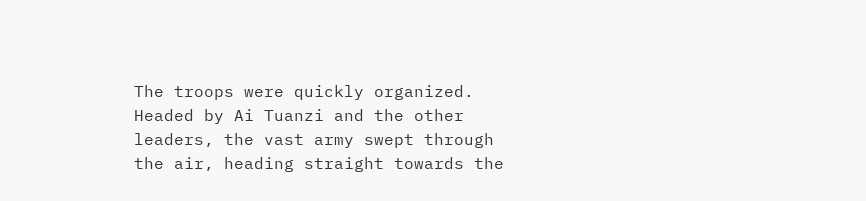The troops were quickly organized. Headed by Ai Tuanzi and the other leaders, the vast army swept through the air, heading straight towards the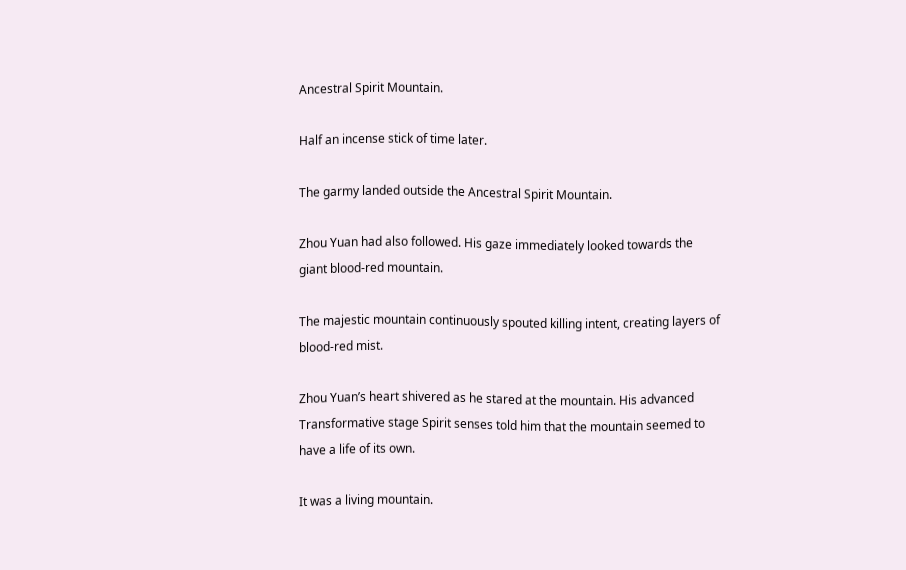Ancestral Spirit Mountain.

Half an incense stick of time later.

The garmy landed outside the Ancestral Spirit Mountain.

Zhou Yuan had also followed. His gaze immediately looked towards the giant blood-red mountain.

The majestic mountain continuously spouted killing intent, creating layers of blood-red mist.

Zhou Yuan’s heart shivered as he stared at the mountain. His advanced Transformative stage Spirit senses told him that the mountain seemed to have a life of its own.

It was a living mountain.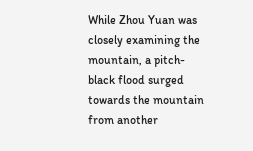While Zhou Yuan was closely examining the mountain, a pitch-black flood surged towards the mountain from another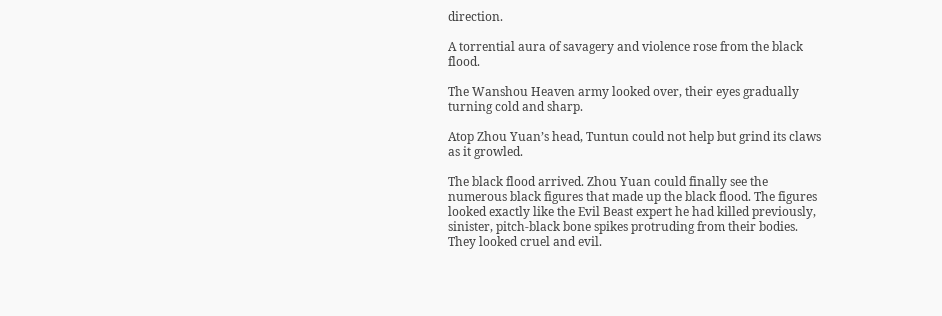direction.

A torrential aura of savagery and violence rose from the black flood.

The Wanshou Heaven army looked over, their eyes gradually turning cold and sharp.

Atop Zhou Yuan’s head, Tuntun could not help but grind its claws as it growled.

The black flood arrived. Zhou Yuan could finally see the numerous black figures that made up the black flood. The figures looked exactly like the Evil Beast expert he had killed previously, sinister, pitch-black bone spikes protruding from their bodies. They looked cruel and evil.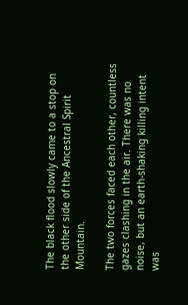The black flood slowly came to a stop on the other side of the Ancestral Spirit Mountain.

The two forces faced each other, countless gazes clashing in the air. There was no noise, but an earth-shaking killing intent was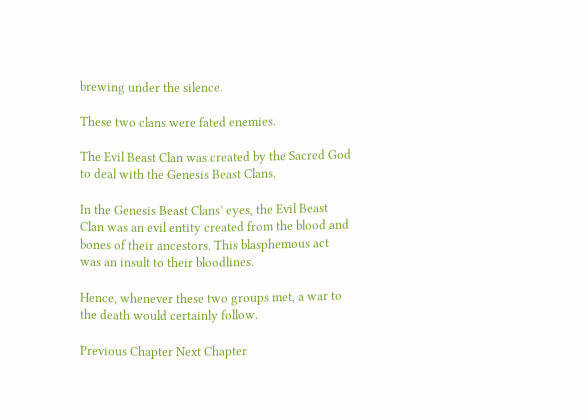brewing under the silence.

These two clans were fated enemies.

The Evil Beast Clan was created by the Sacred God to deal with the Genesis Beast Clans.

In the Genesis Beast Clans’ eyes, the Evil Beast Clan was an evil entity created from the blood and bones of their ancestors. This blasphemous act was an insult to their bloodlines.

Hence, whenever these two groups met, a war to the death would certainly follow.

Previous Chapter Next Chapter